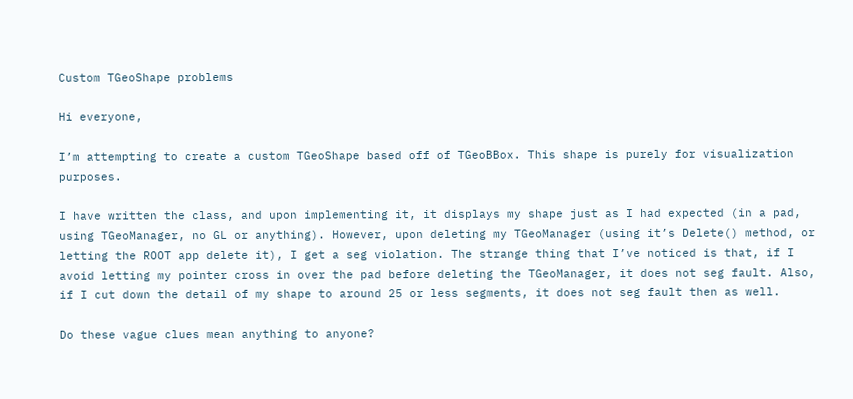Custom TGeoShape problems

Hi everyone,

I’m attempting to create a custom TGeoShape based off of TGeoBBox. This shape is purely for visualization purposes.

I have written the class, and upon implementing it, it displays my shape just as I had expected (in a pad, using TGeoManager, no GL or anything). However, upon deleting my TGeoManager (using it’s Delete() method, or letting the ROOT app delete it), I get a seg violation. The strange thing that I’ve noticed is that, if I avoid letting my pointer cross in over the pad before deleting the TGeoManager, it does not seg fault. Also, if I cut down the detail of my shape to around 25 or less segments, it does not seg fault then as well.

Do these vague clues mean anything to anyone?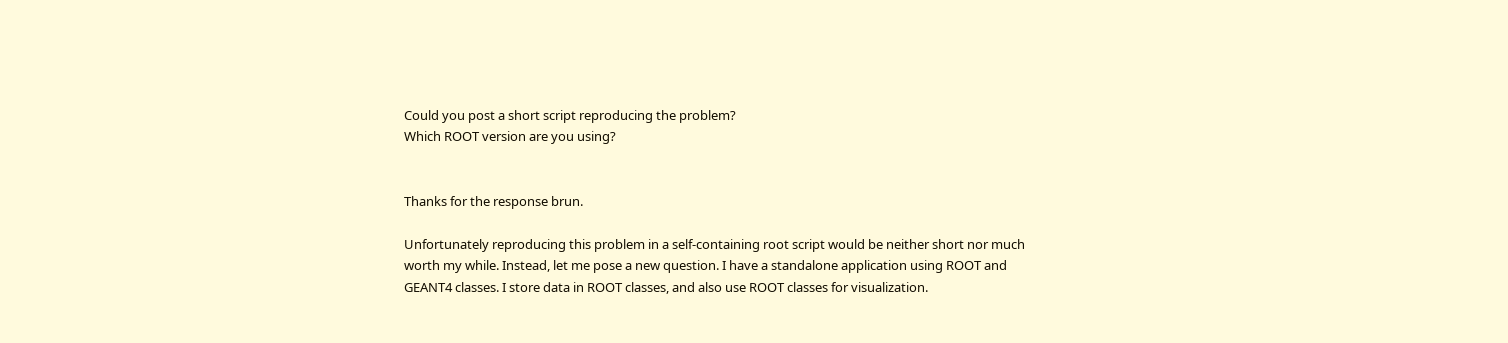Could you post a short script reproducing the problem?
Which ROOT version are you using?


Thanks for the response brun.

Unfortunately reproducing this problem in a self-containing root script would be neither short nor much worth my while. Instead, let me pose a new question. I have a standalone application using ROOT and GEANT4 classes. I store data in ROOT classes, and also use ROOT classes for visualization.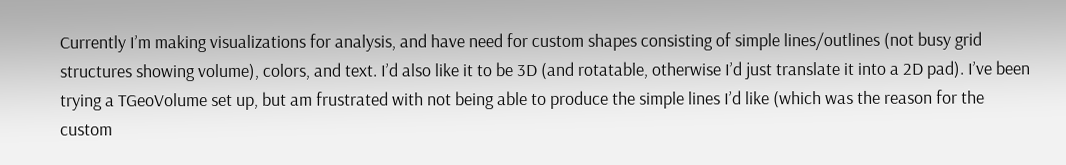Currently I’m making visualizations for analysis, and have need for custom shapes consisting of simple lines/outlines (not busy grid structures showing volume), colors, and text. I’d also like it to be 3D (and rotatable, otherwise I’d just translate it into a 2D pad). I’ve been trying a TGeoVolume set up, but am frustrated with not being able to produce the simple lines I’d like (which was the reason for the custom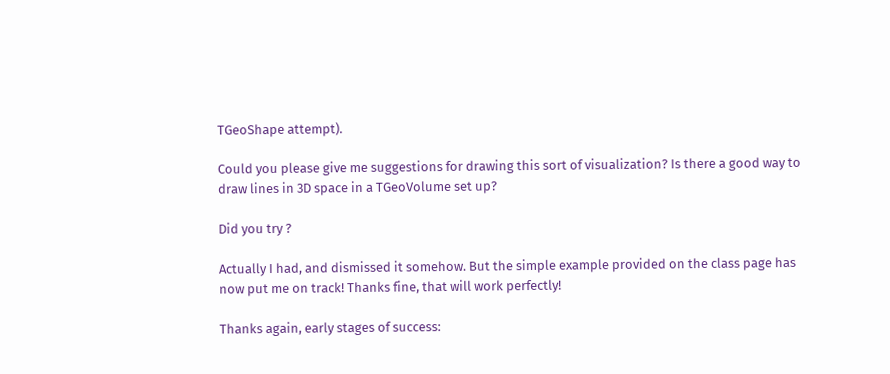TGeoShape attempt).

Could you please give me suggestions for drawing this sort of visualization? Is there a good way to draw lines in 3D space in a TGeoVolume set up?

Did you try ?

Actually I had, and dismissed it somehow. But the simple example provided on the class page has now put me on track! Thanks fine, that will work perfectly!

Thanks again, early stages of success: